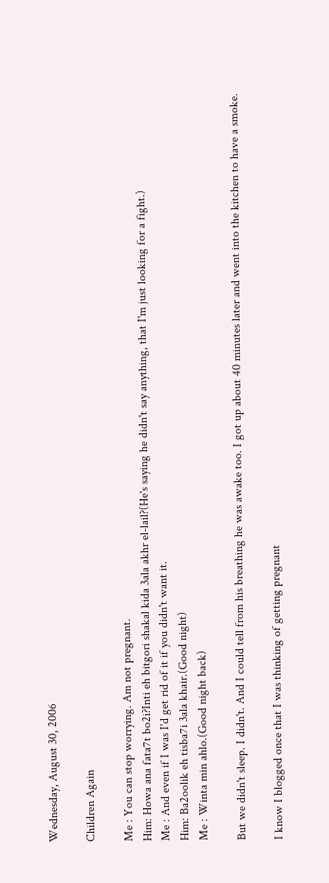Wednesday, August 30, 2006

Children Again

Me : You can stop worrying. Am not pregnant.
Him: Howa ana fata7t bo2i?Inti eh bitgori shakal kida 3ala akhr el-lail?(He's saying he didn't say anything, that I'm just looking for a fight.)
Me : And even if I was I'd get rid of it if you didn't want it.
Him: Ba2oolik eh tisba7i 3ala khair.(Good night)
Me : Winta min ahlo.(Good night back)

But we didn't sleep. I didn't. And I could tell from his breathing he was awake too. I got up about 40 minutes later and went into the kitchen to have a smoke.

I know I blogged once that I was thinking of getting pregnant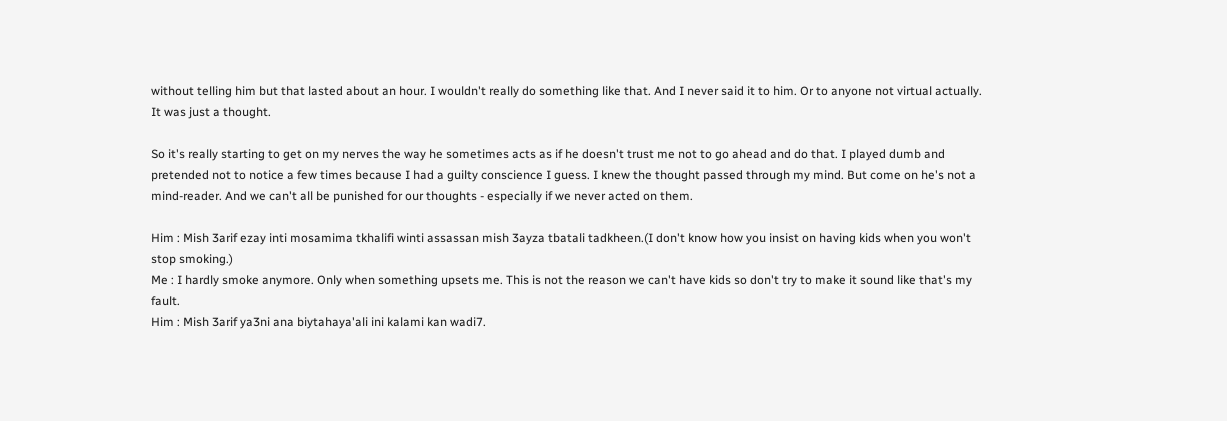without telling him but that lasted about an hour. I wouldn't really do something like that. And I never said it to him. Or to anyone not virtual actually. It was just a thought.

So it's really starting to get on my nerves the way he sometimes acts as if he doesn't trust me not to go ahead and do that. I played dumb and pretended not to notice a few times because I had a guilty conscience I guess. I knew the thought passed through my mind. But come on he's not a mind-reader. And we can't all be punished for our thoughts - especially if we never acted on them.

Him : Mish 3arif ezay inti mosamima tkhalifi winti assassan mish 3ayza tbatali tadkheen.(I don't know how you insist on having kids when you won't stop smoking.)
Me : I hardly smoke anymore. Only when something upsets me. This is not the reason we can't have kids so don't try to make it sound like that's my fault.
Him : Mish 3arif ya3ni ana biytahaya'ali ini kalami kan wadi7.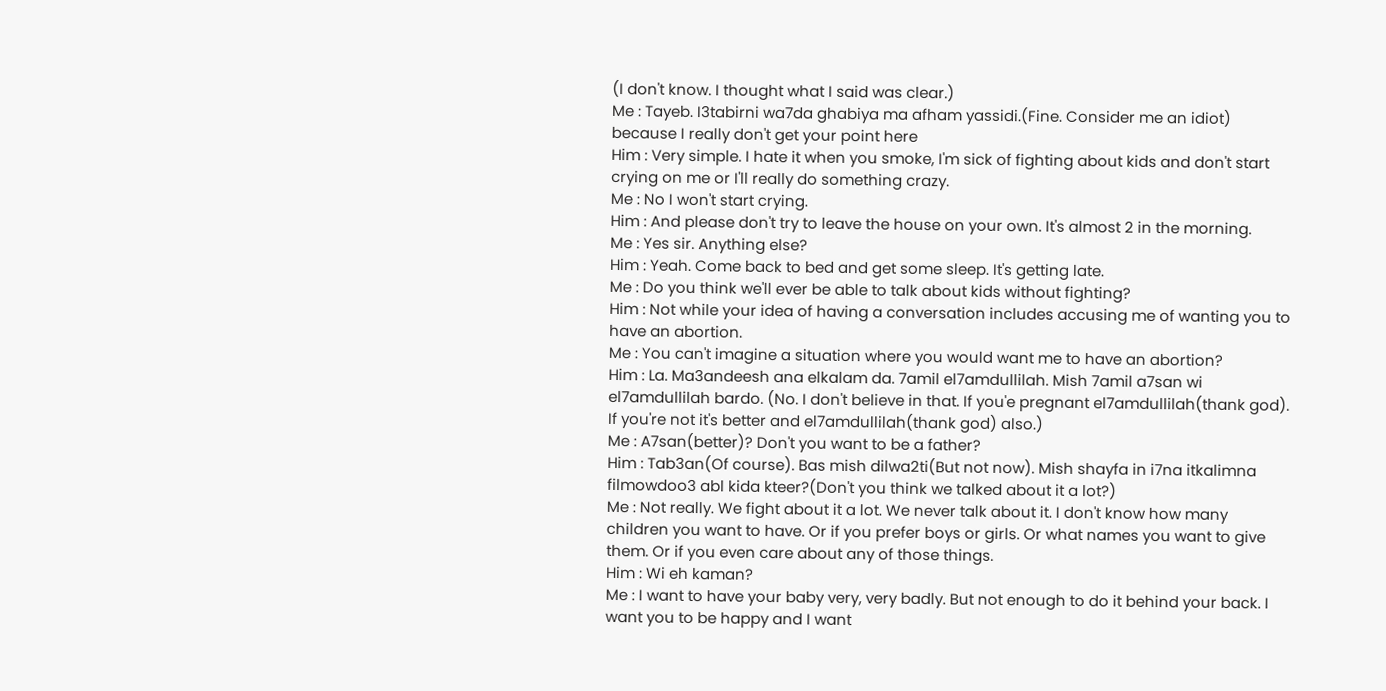(I don't know. I thought what I said was clear.)
Me : Tayeb. I3tabirni wa7da ghabiya ma afham yassidi.(Fine. Consider me an idiot) because I really don't get your point here
Him : Very simple. I hate it when you smoke, I'm sick of fighting about kids and don't start crying on me or I'll really do something crazy.
Me : No I won't start crying.
Him : And please don't try to leave the house on your own. It's almost 2 in the morning.
Me : Yes sir. Anything else?
Him : Yeah. Come back to bed and get some sleep. It's getting late.
Me : Do you think we'll ever be able to talk about kids without fighting?
Him : Not while your idea of having a conversation includes accusing me of wanting you to have an abortion.
Me : You can't imagine a situation where you would want me to have an abortion?
Him : La. Ma3andeesh ana elkalam da. 7amil el7amdullilah. Mish 7amil a7san wi el7amdullilah bardo. (No. I don't believe in that. If you'e pregnant el7amdullilah(thank god). If you're not it's better and el7amdullilah(thank god) also.)
Me : A7san(better)? Don't you want to be a father?
Him : Tab3an(Of course). Bas mish dilwa2ti(But not now). Mish shayfa in i7na itkalimna filmowdoo3 abl kida kteer?(Don't you think we talked about it a lot?)
Me : Not really. We fight about it a lot. We never talk about it. I don't know how many children you want to have. Or if you prefer boys or girls. Or what names you want to give them. Or if you even care about any of those things.
Him : Wi eh kaman?
Me : I want to have your baby very, very badly. But not enough to do it behind your back. I want you to be happy and I want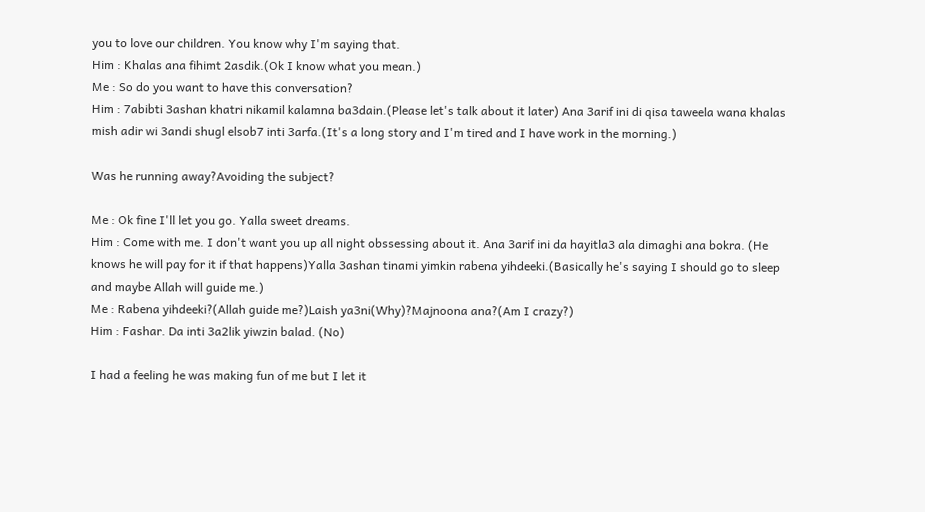you to love our children. You know why I'm saying that.
Him : Khalas ana fihimt 2asdik.(Ok I know what you mean.)
Me : So do you want to have this conversation?
Him : 7abibti 3ashan khatri nikamil kalamna ba3dain.(Please let's talk about it later) Ana 3arif ini di qisa taweela wana khalas mish adir wi 3andi shugl elsob7 inti 3arfa.(It's a long story and I'm tired and I have work in the morning.)

Was he running away?Avoiding the subject?

Me : Ok fine I'll let you go. Yalla sweet dreams.
Him : Come with me. I don't want you up all night obssessing about it. Ana 3arif ini da hayitla3 ala dimaghi ana bokra. (He knows he will pay for it if that happens)Yalla 3ashan tinami yimkin rabena yihdeeki.(Basically he's saying I should go to sleep and maybe Allah will guide me.)
Me : Rabena yihdeeki?(Allah guide me?)Laish ya3ni(Why)?Majnoona ana?(Am I crazy?)
Him : Fashar. Da inti 3a2lik yiwzin balad. (No)

I had a feeling he was making fun of me but I let it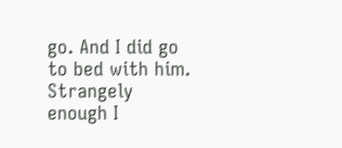go. And I did go to bed with him. Strangely enough I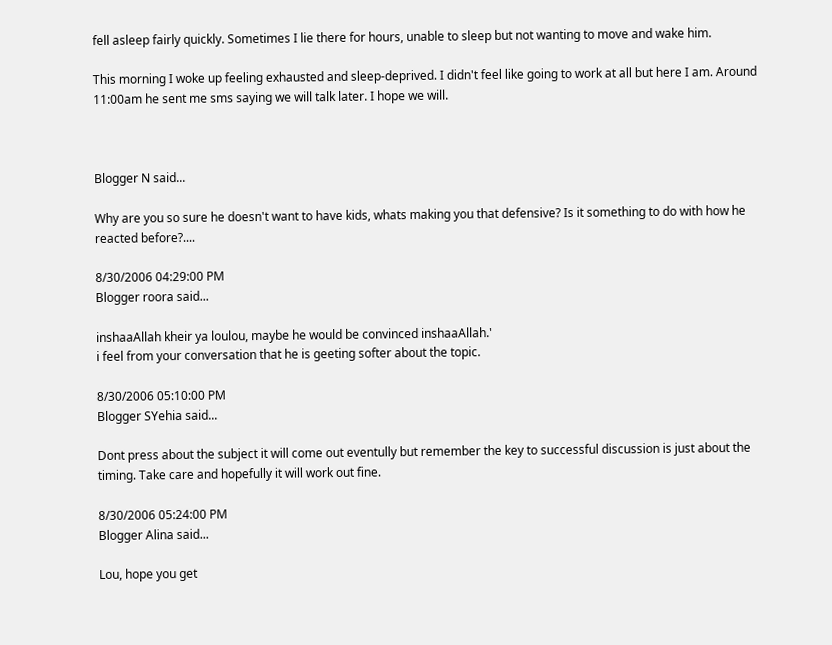fell asleep fairly quickly. Sometimes I lie there for hours, unable to sleep but not wanting to move and wake him.

This morning I woke up feeling exhausted and sleep-deprived. I didn't feel like going to work at all but here I am. Around 11:00am he sent me sms saying we will talk later. I hope we will.



Blogger N said...

Why are you so sure he doesn't want to have kids, whats making you that defensive? Is it something to do with how he reacted before?....

8/30/2006 04:29:00 PM
Blogger roora said...

inshaaAllah kheir ya loulou, maybe he would be convinced inshaaAllah.'
i feel from your conversation that he is geeting softer about the topic.

8/30/2006 05:10:00 PM
Blogger SYehia said...

Dont press about the subject it will come out eventully but remember the key to successful discussion is just about the timing. Take care and hopefully it will work out fine.

8/30/2006 05:24:00 PM
Blogger Alina said...

Lou, hope you get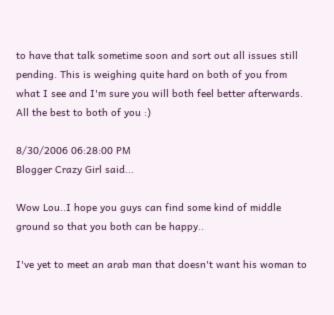to have that talk sometime soon and sort out all issues still pending. This is weighing quite hard on both of you from what I see and I'm sure you will both feel better afterwards. All the best to both of you :)

8/30/2006 06:28:00 PM
Blogger Crazy Girl said...

Wow Lou..I hope you guys can find some kind of middle ground so that you both can be happy..

I've yet to meet an arab man that doesn't want his woman to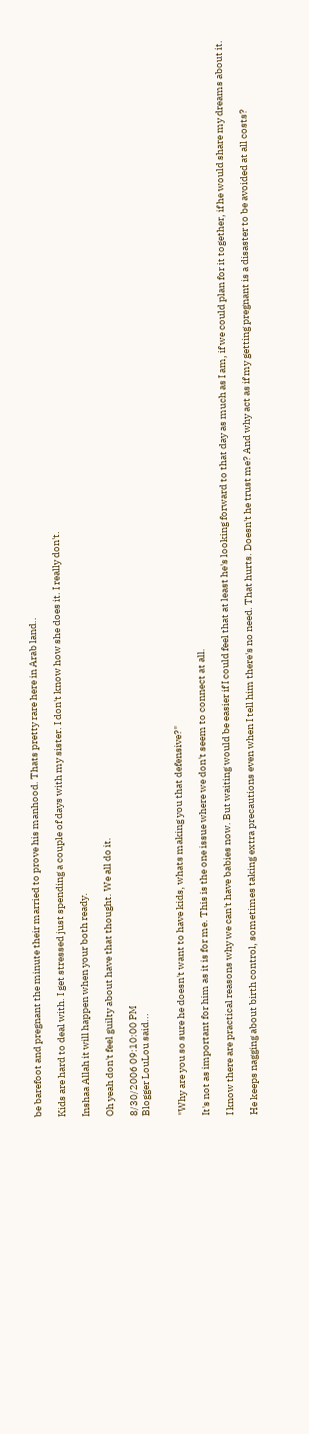be barefoot and pregnant the minute their married to prove his manhood. Thats pretty rare here in Arab land..

Kids are hard to deal with. I get stressed just spending a couple of days with my sister. I don't know how she does it. I really don't.

Inshaa Allah it will happen when your both ready.

Oh yeah don't feel guilty about have that thought. We all do it.

8/30/2006 09:10:00 PM
Blogger LouLou said...


"Why are you so sure he doesn't want to have kids, whats making you that defensive?"

It's not as important for him as it is for me. This is the one issue where we don't seem to connect at all.

I know there are practical reasons why we can't have babies now. But waiting would be easier if I could feel that at least he's looking forward to that day as much as I am, if we could plan for it together, if he would share my dreams about it.

He keeps nagging about birth control, sometimes taking extra precautions even when I tell him there's no need. That hurts. Doesn't he trust me? And why act as if my getting pregnant is a disaster to be avoided at all costs?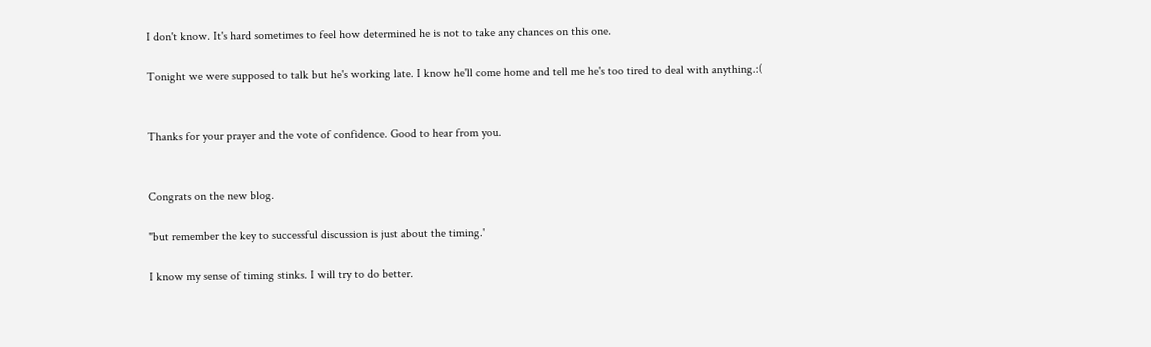I don't know. It's hard sometimes to feel how determined he is not to take any chances on this one.

Tonight we were supposed to talk but he's working late. I know he'll come home and tell me he's too tired to deal with anything.:(


Thanks for your prayer and the vote of confidence. Good to hear from you.


Congrats on the new blog.

"but remember the key to successful discussion is just about the timing.'

I know my sense of timing stinks. I will try to do better.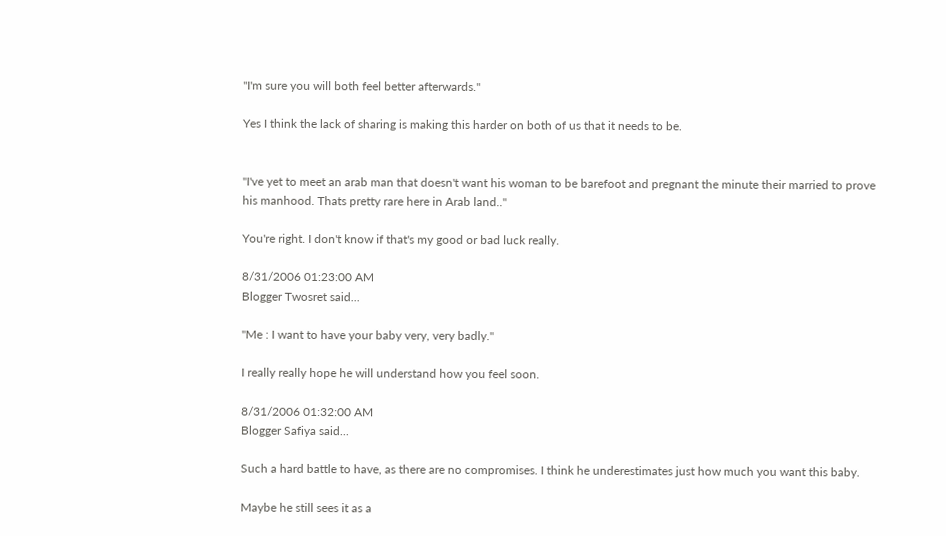"I'm sure you will both feel better afterwards."

Yes I think the lack of sharing is making this harder on both of us that it needs to be.


"I've yet to meet an arab man that doesn't want his woman to be barefoot and pregnant the minute their married to prove his manhood. Thats pretty rare here in Arab land.."

You're right. I don't know if that's my good or bad luck really.

8/31/2006 01:23:00 AM
Blogger Twosret said...

"Me : I want to have your baby very, very badly."

I really really hope he will understand how you feel soon.

8/31/2006 01:32:00 AM
Blogger Safiya said...

Such a hard battle to have, as there are no compromises. I think he underestimates just how much you want this baby.

Maybe he still sees it as a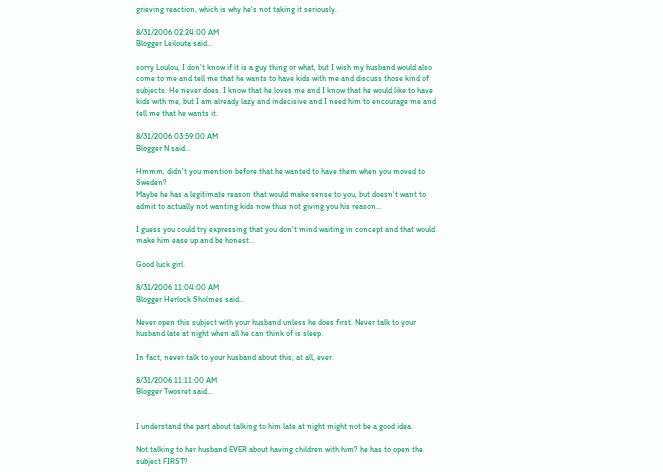grieving reaction, which is why he's not taking it seriously.

8/31/2006 02:24:00 AM
Blogger Leilouta said...

sorry Loulou, I don’t know if it is a guy thing or what, but I wish my husband would also come to me and tell me that he wants to have kids with me and discuss those kind of subjects. He never does. I know that he loves me and I know that he would like to have kids with me, but I am already lazy and indecisive and I need him to encourage me and tell me that he wants it.

8/31/2006 03:59:00 AM
Blogger N said...

Hmmm, didn't you mention before that he wanted to have them when you moved to Sweden?
Maybe he has a legitimate reason that would make sense to you, but doesn't want to admit to actually not wanting kids now thus not giving you his reason...

I guess you could try expressing that you don't mind waiting in concept and that would make him ease up and be honest...

Good luck girl.

8/31/2006 11:04:00 AM
Blogger Herlock Sholmes said...

Never open this subject with your husband unless he does first. Never talk to your husband late at night when all he can think of is sleep.

In fact, never talk to your husband about this, at all, ever.

8/31/2006 11:11:00 AM
Blogger Twosret said...


I understand the part about talking to him late at night might not be a good idea.

Not talking to her husband EVER about having children with him? he has to open the subject FIRST?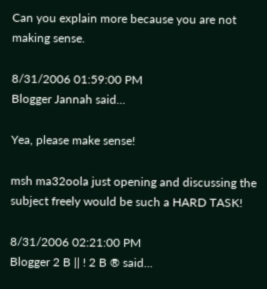Can you explain more because you are not making sense.

8/31/2006 01:59:00 PM
Blogger Jannah said...

Yea, please make sense!

msh ma32oola just opening and discussing the subject freely would be such a HARD TASK!

8/31/2006 02:21:00 PM
Blogger 2 B || ! 2 B ® said...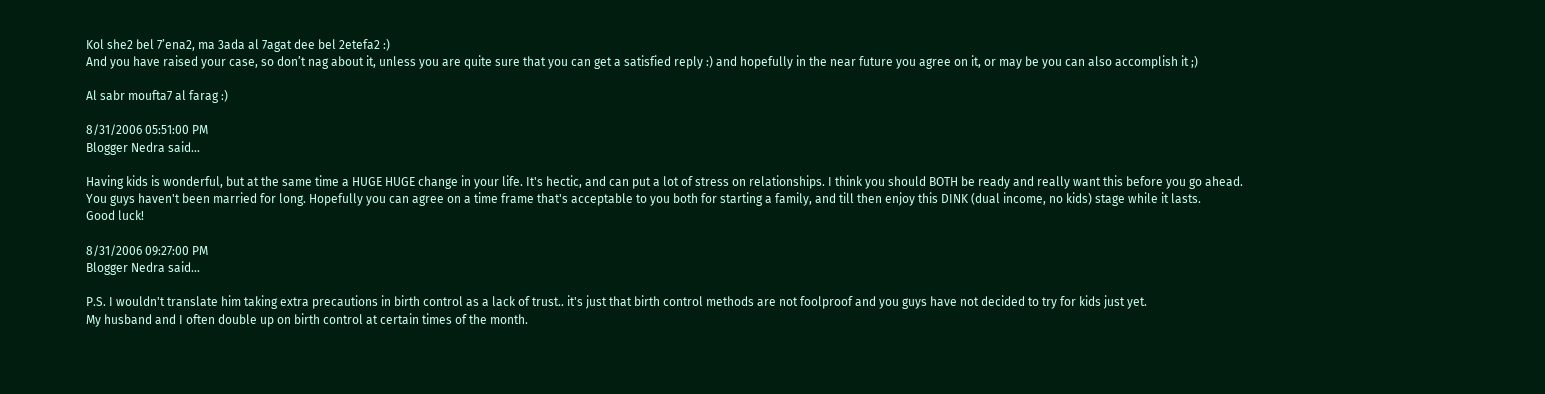Kol she2 bel 7’ena2, ma 3ada al 7agat dee bel 2etefa2 :)
And you have raised your case, so don’t nag about it, unless you are quite sure that you can get a satisfied reply :) and hopefully in the near future you agree on it, or may be you can also accomplish it ;)

Al sabr moufta7 al farag :)

8/31/2006 05:51:00 PM
Blogger Nedra said...

Having kids is wonderful, but at the same time a HUGE HUGE change in your life. It's hectic, and can put a lot of stress on relationships. I think you should BOTH be ready and really want this before you go ahead.
You guys haven't been married for long. Hopefully you can agree on a time frame that's acceptable to you both for starting a family, and till then enjoy this DINK (dual income, no kids) stage while it lasts.
Good luck!

8/31/2006 09:27:00 PM
Blogger Nedra said...

P.S. I wouldn't translate him taking extra precautions in birth control as a lack of trust.. it's just that birth control methods are not foolproof and you guys have not decided to try for kids just yet.
My husband and I often double up on birth control at certain times of the month.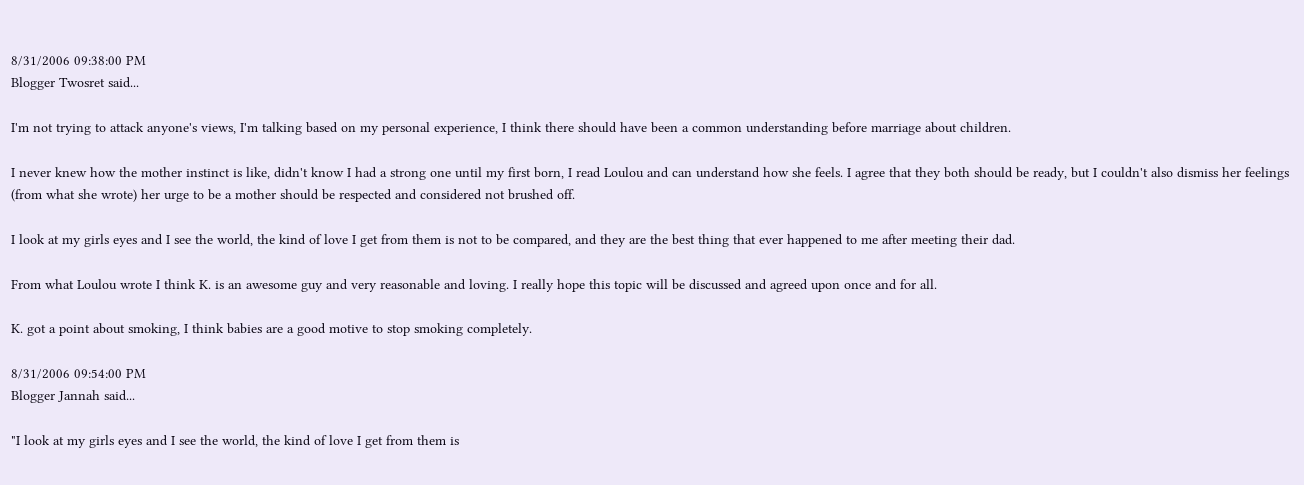8/31/2006 09:38:00 PM
Blogger Twosret said...

I'm not trying to attack anyone's views, I'm talking based on my personal experience, I think there should have been a common understanding before marriage about children.

I never knew how the mother instinct is like, didn't know I had a strong one until my first born, I read Loulou and can understand how she feels. I agree that they both should be ready, but I couldn't also dismiss her feelings (from what she wrote) her urge to be a mother should be respected and considered not brushed off.

I look at my girls eyes and I see the world, the kind of love I get from them is not to be compared, and they are the best thing that ever happened to me after meeting their dad.

From what Loulou wrote I think K. is an awesome guy and very reasonable and loving. I really hope this topic will be discussed and agreed upon once and for all.

K. got a point about smoking, I think babies are a good motive to stop smoking completely.

8/31/2006 09:54:00 PM
Blogger Jannah said...

"I look at my girls eyes and I see the world, the kind of love I get from them is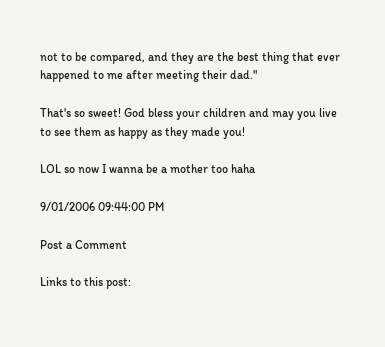not to be compared, and they are the best thing that ever happened to me after meeting their dad."

That's so sweet! God bless your children and may you live to see them as happy as they made you!

LOL so now I wanna be a mother too haha

9/01/2006 09:44:00 PM

Post a Comment

Links to this post: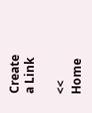Create a Link

<< Home